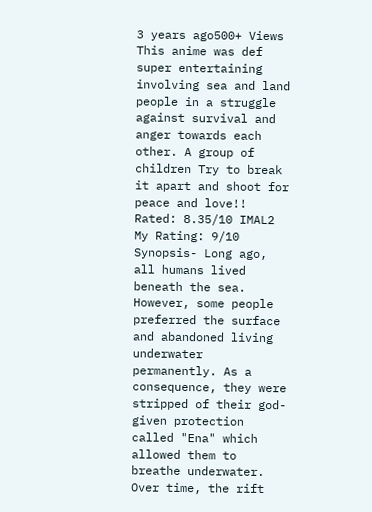3 years ago500+ Views
This anime was def super entertaining involving sea and land people in a struggle against survival and anger towards each other. A group of children Try to break it apart and shoot for peace and love!! Rated: 8.35/10 IMAL2 My Rating: 9/10 Synopsis- Long ago, all humans lived beneath the sea. However, some people preferred the surface and abandoned living underwater permanently. As a consequence, they were stripped of their god-given protection called "Ena" which allowed them to breathe underwater. Over time, the rift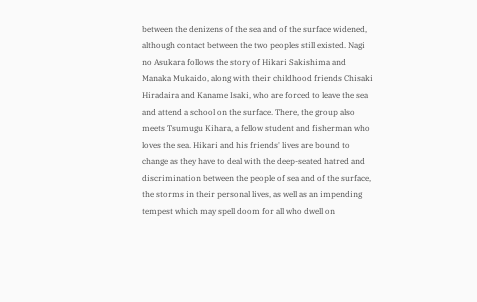between the denizens of the sea and of the surface widened, although contact between the two peoples still existed. Nagi no Asukara follows the story of Hikari Sakishima and Manaka Mukaido, along with their childhood friends Chisaki Hiradaira and Kaname Isaki, who are forced to leave the sea and attend a school on the surface. There, the group also meets Tsumugu Kihara, a fellow student and fisherman who loves the sea. Hikari and his friends' lives are bound to change as they have to deal with the deep-seated hatred and discrimination between the people of sea and of the surface, the storms in their personal lives, as well as an impending tempest which may spell doom for all who dwell on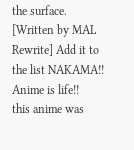the surface. [Written by MAL Rewrite] Add it to the list NAKAMA!! Anime is life!!
this anime was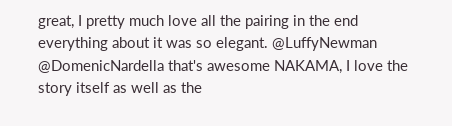great, I pretty much love all the pairing in the end
everything about it was so elegant. @LuffyNewman
@DomenicNardella that's awesome NAKAMA, I love the story itself as well as the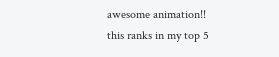awesome animation!!
this ranks in my top 5